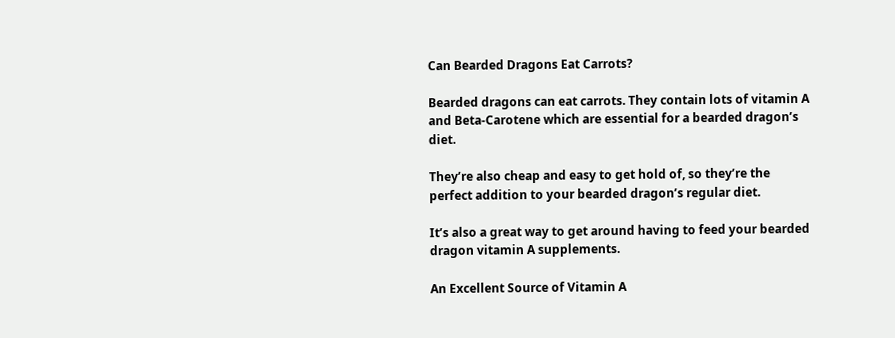Can Bearded Dragons Eat Carrots?

Bearded dragons can eat carrots. They contain lots of vitamin A and Beta-Carotene which are essential for a bearded dragon’s diet.

They’re also cheap and easy to get hold of, so they’re the perfect addition to your bearded dragon’s regular diet.

It’s also a great way to get around having to feed your bearded dragon vitamin A supplements.

An Excellent Source of Vitamin A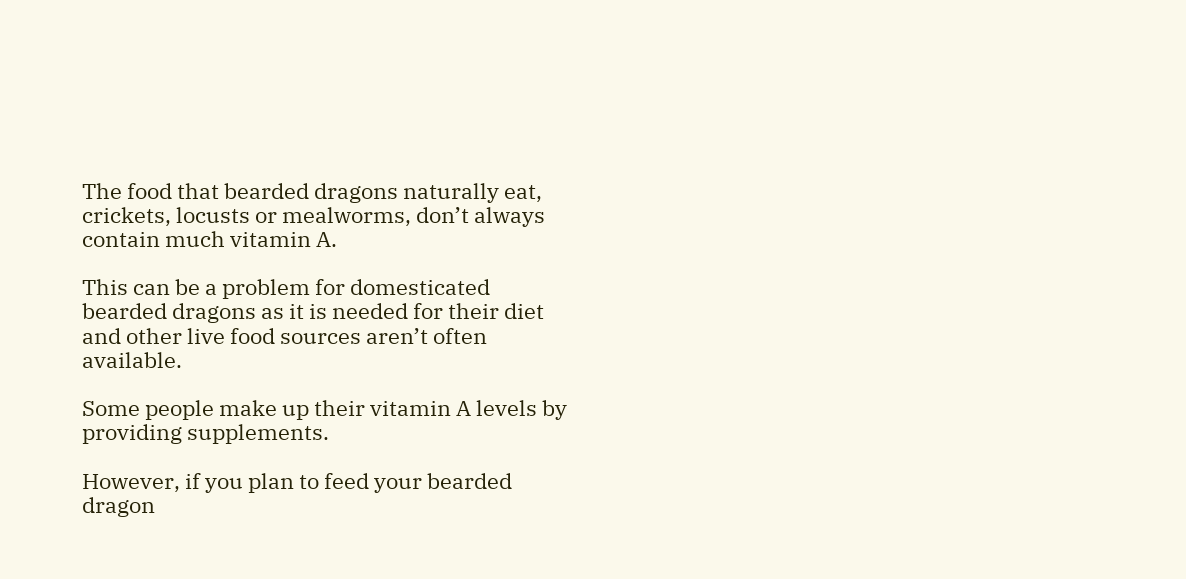The food that bearded dragons naturally eat, crickets, locusts or mealworms, don’t always contain much vitamin A.

This can be a problem for domesticated bearded dragons as it is needed for their diet and other live food sources aren’t often available.

Some people make up their vitamin A levels by providing supplements.

However, if you plan to feed your bearded dragon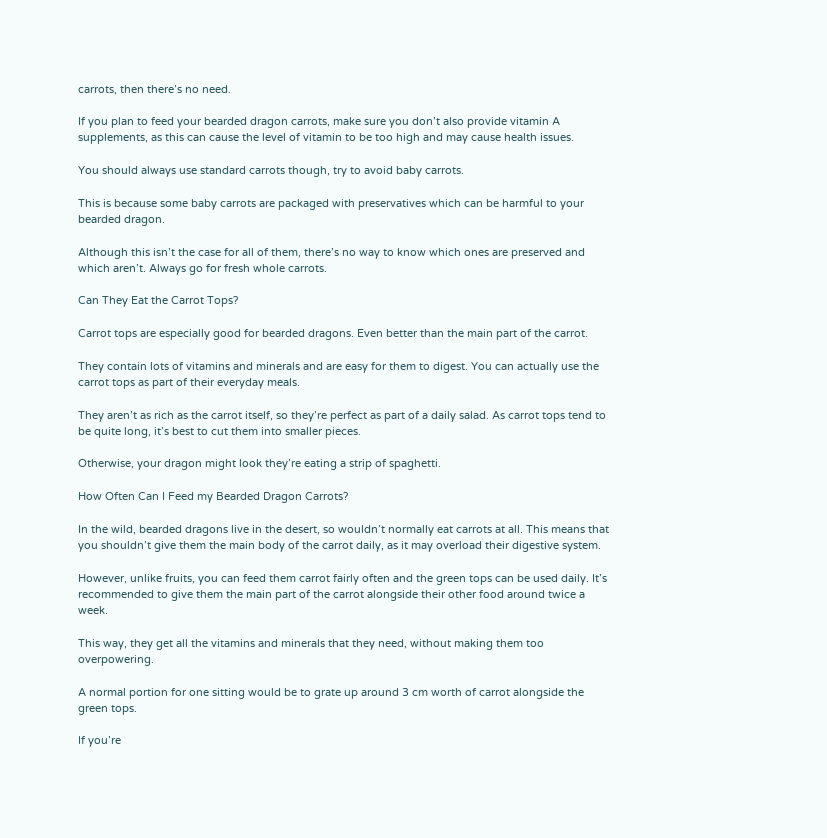carrots, then there’s no need.

If you plan to feed your bearded dragon carrots, make sure you don’t also provide vitamin A supplements, as this can cause the level of vitamin to be too high and may cause health issues.

You should always use standard carrots though, try to avoid baby carrots.

This is because some baby carrots are packaged with preservatives which can be harmful to your bearded dragon.

Although this isn’t the case for all of them, there’s no way to know which ones are preserved and which aren’t. Always go for fresh whole carrots.

Can They Eat the Carrot Tops?

Carrot tops are especially good for bearded dragons. Even better than the main part of the carrot.

They contain lots of vitamins and minerals and are easy for them to digest. You can actually use the carrot tops as part of their everyday meals.

They aren’t as rich as the carrot itself, so they’re perfect as part of a daily salad. As carrot tops tend to be quite long, it’s best to cut them into smaller pieces.

Otherwise, your dragon might look they’re eating a strip of spaghetti.

How Often Can I Feed my Bearded Dragon Carrots?

In the wild, bearded dragons live in the desert, so wouldn’t normally eat carrots at all. This means that you shouldn’t give them the main body of the carrot daily, as it may overload their digestive system.

However, unlike fruits, you can feed them carrot fairly often and the green tops can be used daily. It’s recommended to give them the main part of the carrot alongside their other food around twice a week.

This way, they get all the vitamins and minerals that they need, without making them too overpowering.

A normal portion for one sitting would be to grate up around 3 cm worth of carrot alongside the green tops.

If you’re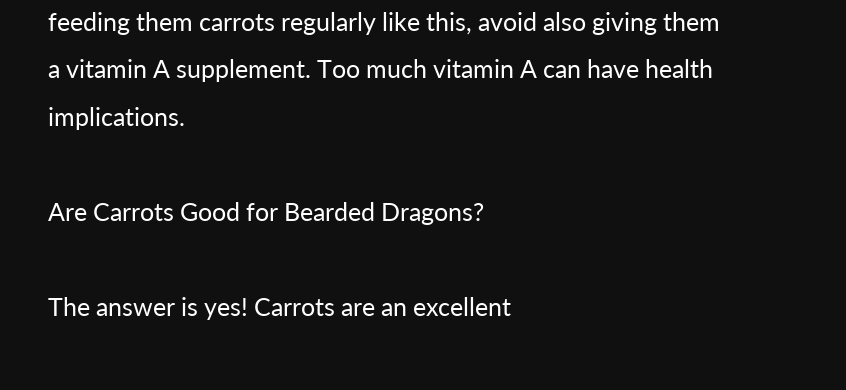feeding them carrots regularly like this, avoid also giving them a vitamin A supplement. Too much vitamin A can have health implications.

Are Carrots Good for Bearded Dragons?

The answer is yes! Carrots are an excellent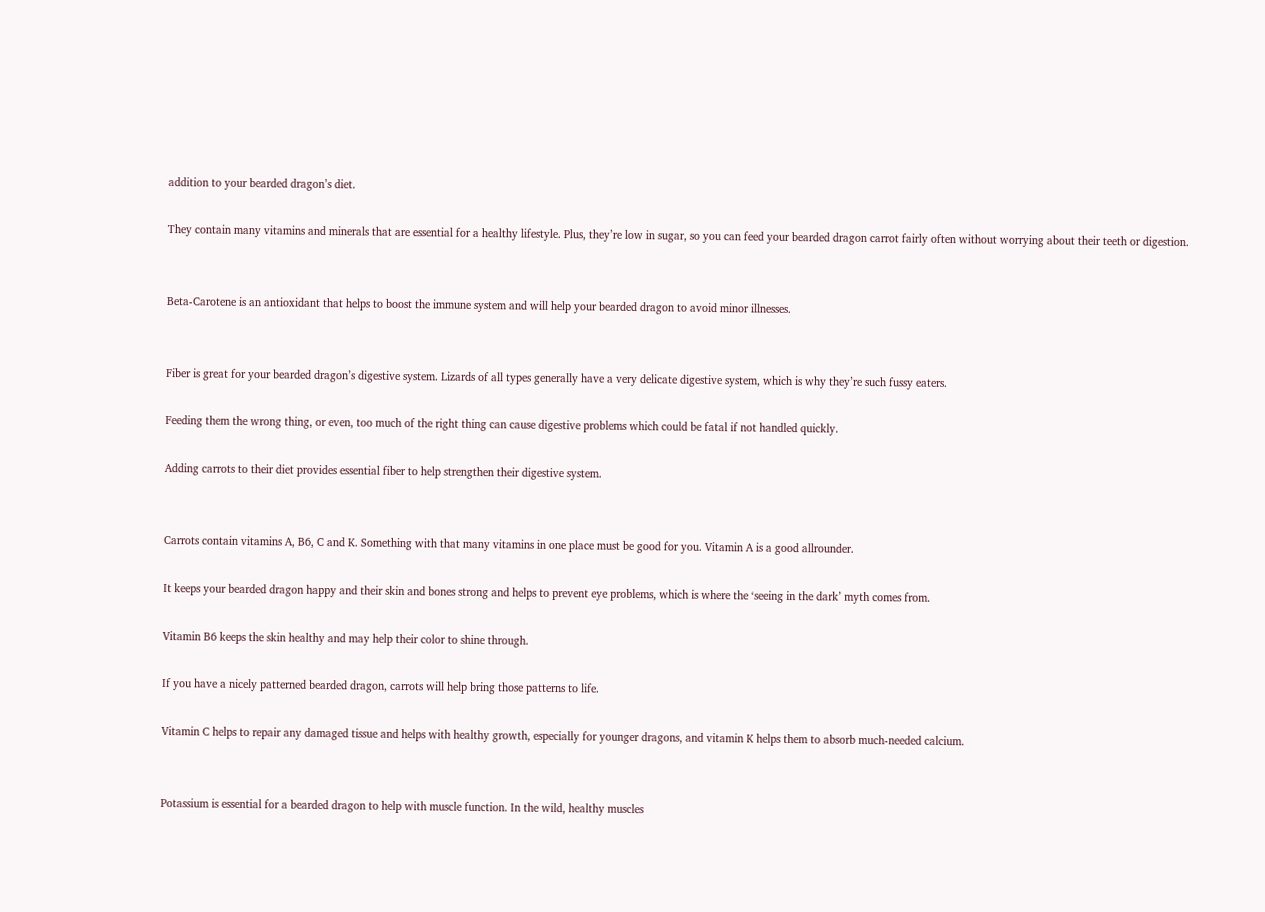addition to your bearded dragon’s diet.

They contain many vitamins and minerals that are essential for a healthy lifestyle. Plus, they’re low in sugar, so you can feed your bearded dragon carrot fairly often without worrying about their teeth or digestion.


Beta-Carotene is an antioxidant that helps to boost the immune system and will help your bearded dragon to avoid minor illnesses.


Fiber is great for your bearded dragon’s digestive system. Lizards of all types generally have a very delicate digestive system, which is why they’re such fussy eaters.

Feeding them the wrong thing, or even, too much of the right thing can cause digestive problems which could be fatal if not handled quickly.

Adding carrots to their diet provides essential fiber to help strengthen their digestive system.


Carrots contain vitamins A, B6, C and K. Something with that many vitamins in one place must be good for you. Vitamin A is a good allrounder.

It keeps your bearded dragon happy and their skin and bones strong and helps to prevent eye problems, which is where the ‘seeing in the dark’ myth comes from.

Vitamin B6 keeps the skin healthy and may help their color to shine through.

If you have a nicely patterned bearded dragon, carrots will help bring those patterns to life.

Vitamin C helps to repair any damaged tissue and helps with healthy growth, especially for younger dragons, and vitamin K helps them to absorb much-needed calcium.


Potassium is essential for a bearded dragon to help with muscle function. In the wild, healthy muscles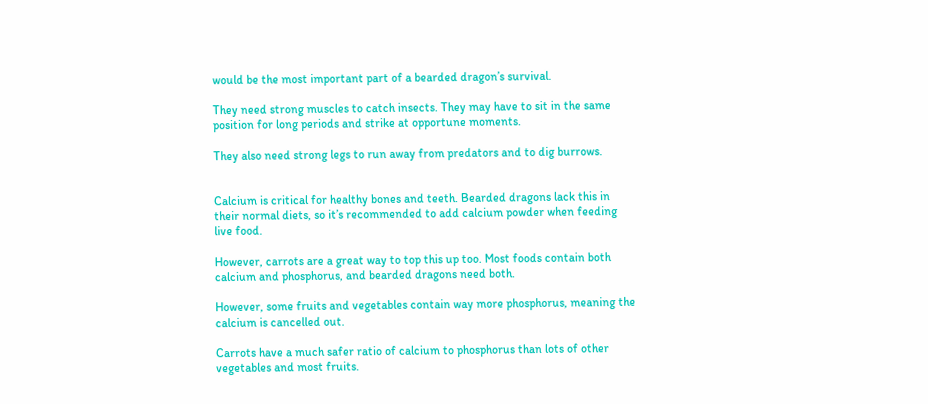would be the most important part of a bearded dragon’s survival.

They need strong muscles to catch insects. They may have to sit in the same position for long periods and strike at opportune moments.

They also need strong legs to run away from predators and to dig burrows.


Calcium is critical for healthy bones and teeth. Bearded dragons lack this in their normal diets, so it’s recommended to add calcium powder when feeding live food.

However, carrots are a great way to top this up too. Most foods contain both calcium and phosphorus, and bearded dragons need both.

However, some fruits and vegetables contain way more phosphorus, meaning the calcium is cancelled out.

Carrots have a much safer ratio of calcium to phosphorus than lots of other vegetables and most fruits.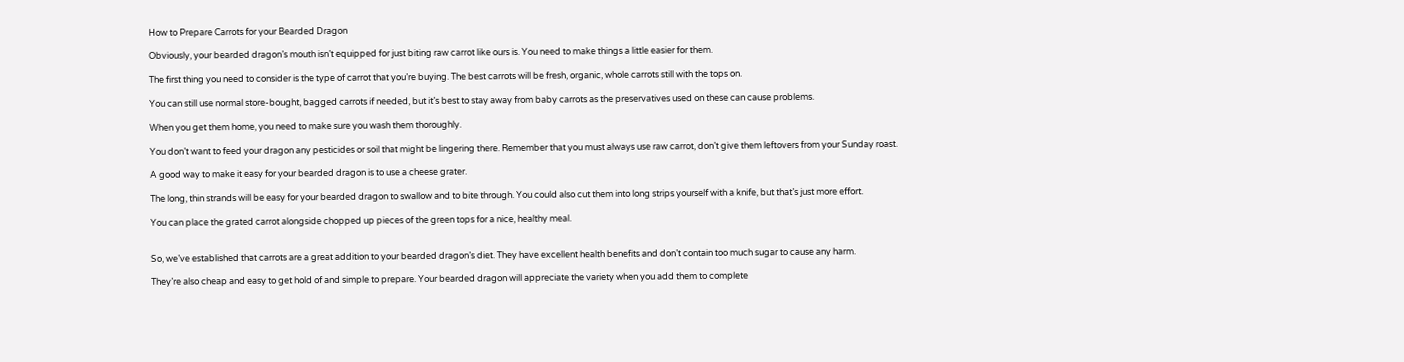How to Prepare Carrots for your Bearded Dragon

Obviously, your bearded dragon’s mouth isn’t equipped for just biting raw carrot like ours is. You need to make things a little easier for them.

The first thing you need to consider is the type of carrot that you’re buying. The best carrots will be fresh, organic, whole carrots still with the tops on.

You can still use normal store-bought, bagged carrots if needed, but it’s best to stay away from baby carrots as the preservatives used on these can cause problems.

When you get them home, you need to make sure you wash them thoroughly.

You don’t want to feed your dragon any pesticides or soil that might be lingering there. Remember that you must always use raw carrot, don’t give them leftovers from your Sunday roast.

A good way to make it easy for your bearded dragon is to use a cheese grater.

The long, thin strands will be easy for your bearded dragon to swallow and to bite through. You could also cut them into long strips yourself with a knife, but that’s just more effort.

You can place the grated carrot alongside chopped up pieces of the green tops for a nice, healthy meal.


So, we’ve established that carrots are a great addition to your bearded dragon’s diet. They have excellent health benefits and don’t contain too much sugar to cause any harm.

They’re also cheap and easy to get hold of and simple to prepare. Your bearded dragon will appreciate the variety when you add them to complete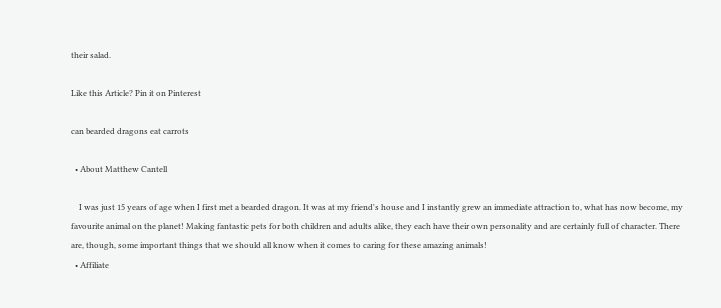their salad.

Like this Article? Pin it on Pinterest

can bearded dragons eat carrots

  • About Matthew Cantell

    I was just 15 years of age when I first met a bearded dragon. It was at my friend's house and I instantly grew an immediate attraction to, what has now become, my favourite animal on the planet! Making fantastic pets for both children and adults alike, they each have their own personality and are certainly full of character. There are, though, some important things that we should all know when it comes to caring for these amazing animals!
  • Affiliate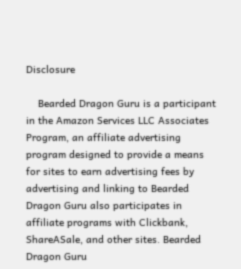Disclosure

    Bearded Dragon Guru is a participant in the Amazon Services LLC Associates Program, an affiliate advertising program designed to provide a means for sites to earn advertising fees by advertising and linking to Bearded Dragon Guru also participates in affiliate programs with Clickbank, ShareASale, and other sites. Bearded Dragon Guru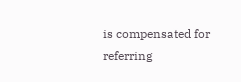is compensated for referring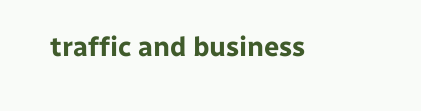traffic and business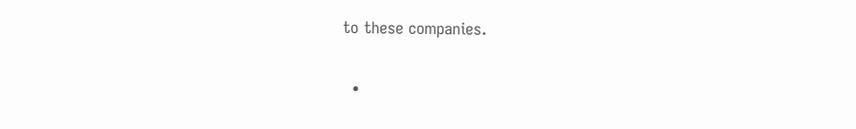to these companies.

  •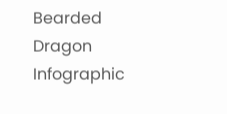Bearded Dragon Infographic